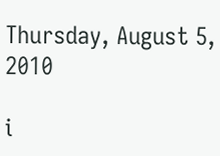Thursday, August 5, 2010

i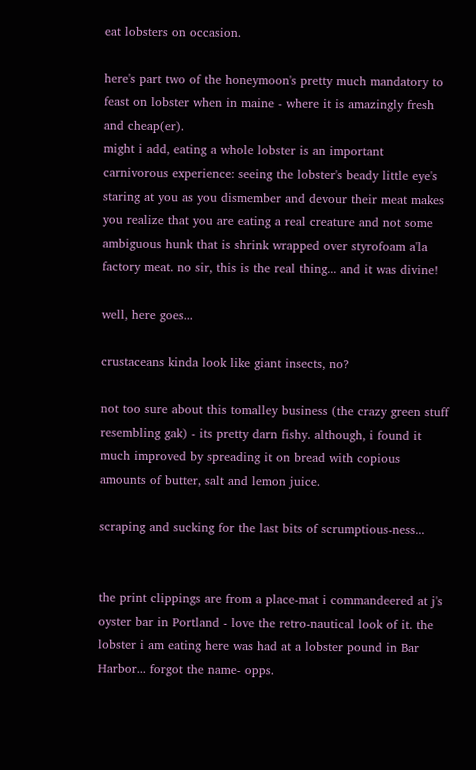eat lobsters on occasion.

here's part two of the honeymoon's pretty much mandatory to feast on lobster when in maine - where it is amazingly fresh and cheap(er).
might i add, eating a whole lobster is an important carnivorous experience: seeing the lobster's beady little eye's staring at you as you dismember and devour their meat makes you realize that you are eating a real creature and not some ambiguous hunk that is shrink wrapped over styrofoam a'la factory meat. no sir, this is the real thing... and it was divine!

well, here goes...

crustaceans kinda look like giant insects, no?

not too sure about this tomalley business (the crazy green stuff resembling gak) - its pretty darn fishy. although, i found it much improved by spreading it on bread with copious amounts of butter, salt and lemon juice.

scraping and sucking for the last bits of scrumptious-ness...


the print clippings are from a place-mat i commandeered at j's oyster bar in Portland - love the retro-nautical look of it. the lobster i am eating here was had at a lobster pound in Bar Harbor... forgot the name- opps.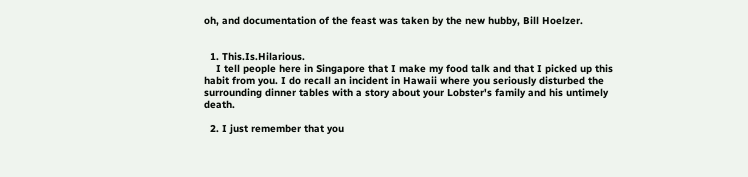oh, and documentation of the feast was taken by the new hubby, Bill Hoelzer.


  1. This.Is.Hilarious.
    I tell people here in Singapore that I make my food talk and that I picked up this habit from you. I do recall an incident in Hawaii where you seriously disturbed the surrounding dinner tables with a story about your Lobster's family and his untimely death.

  2. I just remember that you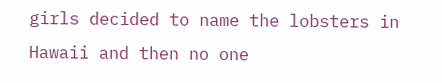girls decided to name the lobsters in Hawaii and then no one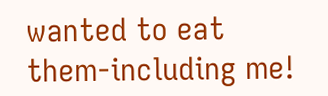wanted to eat them-including me!